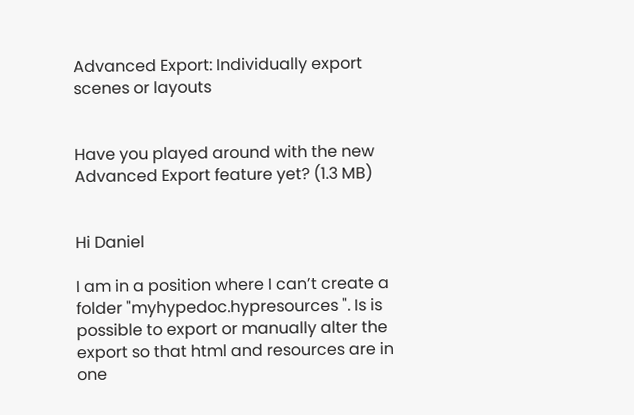Advanced Export: Individually export scenes or layouts


Have you played around with the new Advanced Export feature yet? (1.3 MB)


Hi Daniel

I am in a position where I can’t create a folder "myhypedoc.hypresources ". Is is possible to export or manually alter the export so that html and resources are in one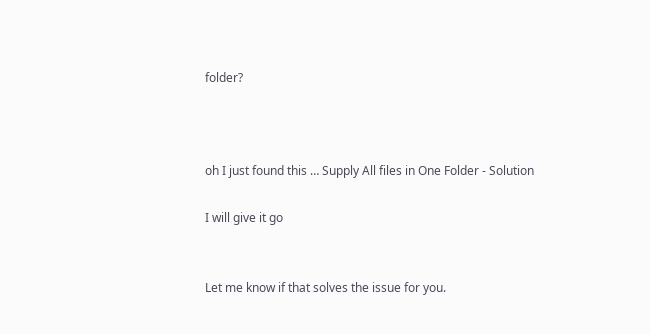folder?



oh I just found this … Supply All files in One Folder - Solution

I will give it go


Let me know if that solves the issue for you.